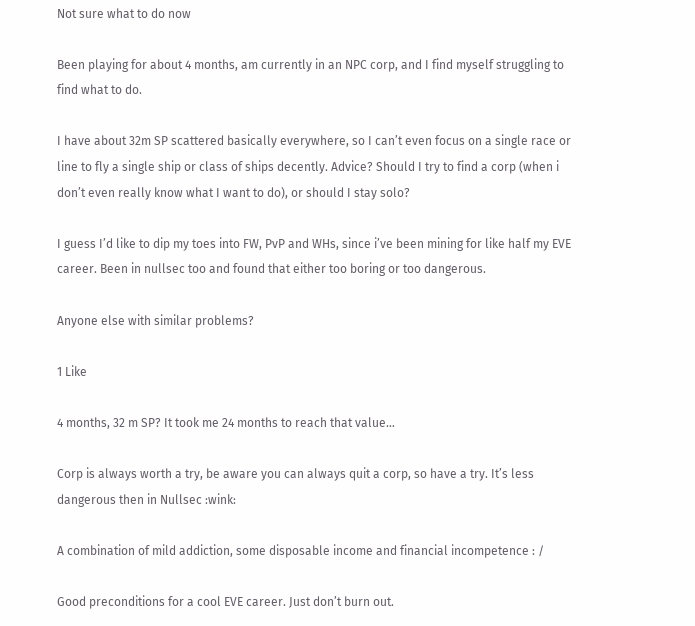Not sure what to do now

Been playing for about 4 months, am currently in an NPC corp, and I find myself struggling to find what to do.

I have about 32m SP scattered basically everywhere, so I can’t even focus on a single race or line to fly a single ship or class of ships decently. Advice? Should I try to find a corp (when i don’t even really know what I want to do), or should I stay solo?

I guess I’d like to dip my toes into FW, PvP and WHs, since i’ve been mining for like half my EVE career. Been in nullsec too and found that either too boring or too dangerous.

Anyone else with similar problems?

1 Like

4 months, 32 m SP? It took me 24 months to reach that value…

Corp is always worth a try, be aware you can always quit a corp, so have a try. It’s less dangerous then in Nullsec :wink:

A combination of mild addiction, some disposable income and financial incompetence : /

Good preconditions for a cool EVE career. Just don’t burn out.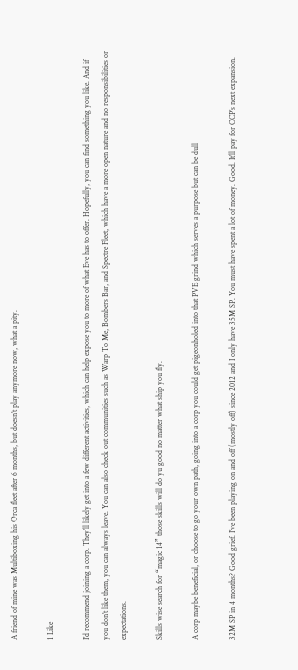A friend of mine was Multiboxing his Orca fleet after 6 months, but doesn’t play anymore now, what a pity.

1 Like

I’d recommend joining a corp. They’ll likely get into a few different activities, which can help expose you to more of what Eve has to offer. Hopefully, you can find something you like. And if you don’t like them, you can always leave. You can also check out communities such as Warp To Me, Bombers Bar, and Spectre Fleet, which have a more open nature and no responsibilities or expectations.

Skills wise search for “magic 14” those skills will do yu good no matter what ship you fly.

A corp maybe beneficial, or choose to go your own path, going into a corp you could get pigeonholed into that PVE grind which serves a purpose but can be dull

32M SP in 4 months? Good grief. I’ve been playing on and off (mostly off) since 2012 and I only have 35M SP. You must have spent a lot of money. Good. It’ll pay for CCP’s next expansion.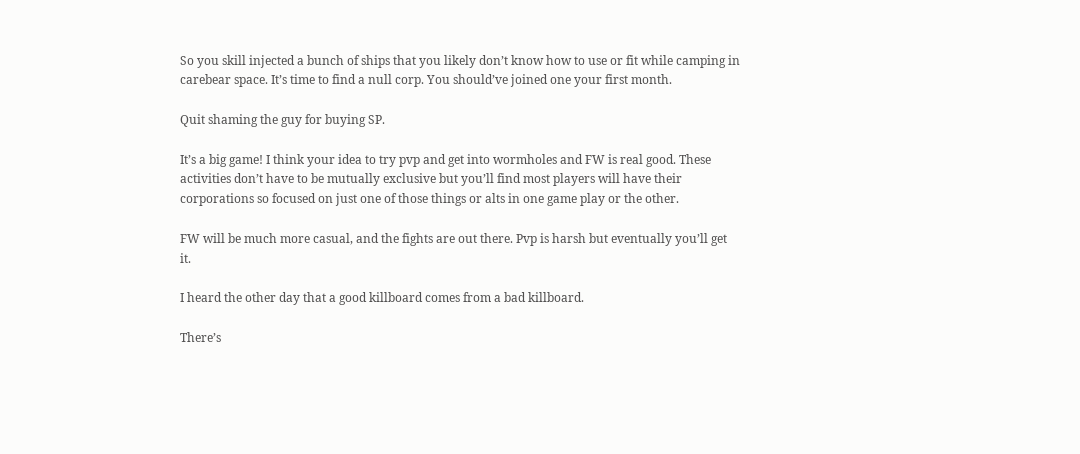So you skill injected a bunch of ships that you likely don’t know how to use or fit while camping in carebear space. It’s time to find a null corp. You should’ve joined one your first month.

Quit shaming the guy for buying SP.

It’s a big game! I think your idea to try pvp and get into wormholes and FW is real good. These activities don’t have to be mutually exclusive but you’ll find most players will have their corporations so focused on just one of those things or alts in one game play or the other.

FW will be much more casual, and the fights are out there. Pvp is harsh but eventually you’ll get it.

I heard the other day that a good killboard comes from a bad killboard.

There’s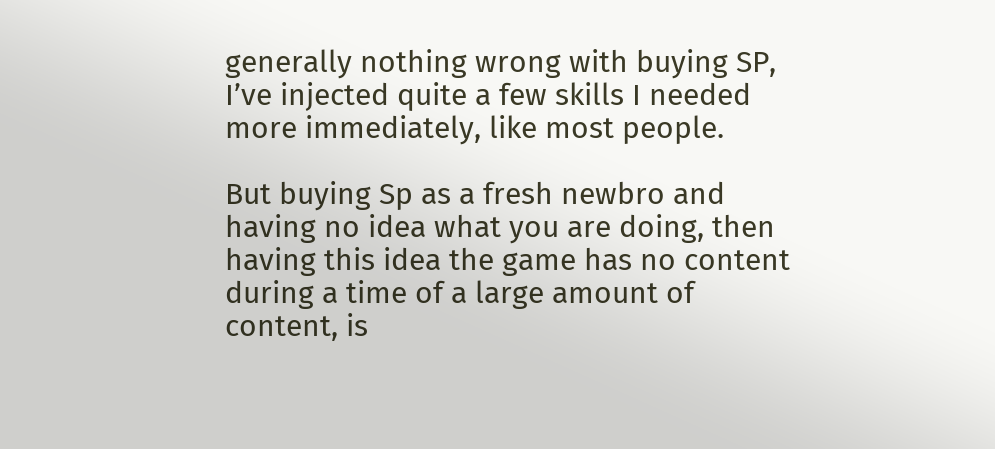generally nothing wrong with buying SP, I’ve injected quite a few skills I needed more immediately, like most people.

But buying Sp as a fresh newbro and having no idea what you are doing, then having this idea the game has no content during a time of a large amount of content, is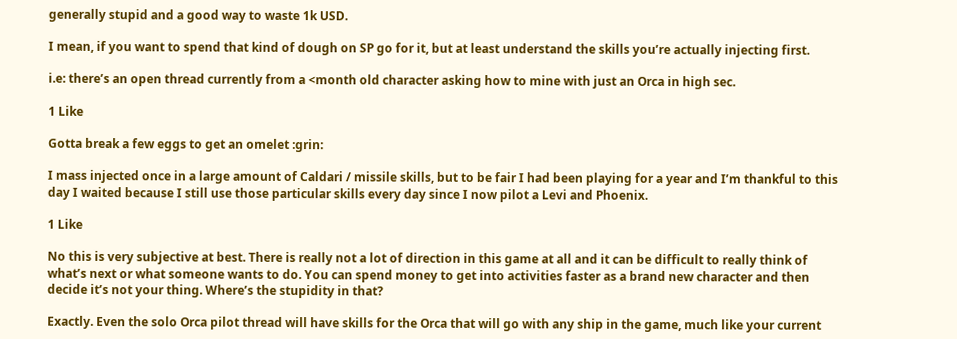generally stupid and a good way to waste 1k USD.

I mean, if you want to spend that kind of dough on SP go for it, but at least understand the skills you’re actually injecting first.

i.e: there’s an open thread currently from a <month old character asking how to mine with just an Orca in high sec.

1 Like

Gotta break a few eggs to get an omelet :grin:

I mass injected once in a large amount of Caldari / missile skills, but to be fair I had been playing for a year and I’m thankful to this day I waited because I still use those particular skills every day since I now pilot a Levi and Phoenix.

1 Like

No this is very subjective at best. There is really not a lot of direction in this game at all and it can be difficult to really think of what’s next or what someone wants to do. You can spend money to get into activities faster as a brand new character and then decide it’s not your thing. Where’s the stupidity in that?

Exactly. Even the solo Orca pilot thread will have skills for the Orca that will go with any ship in the game, much like your current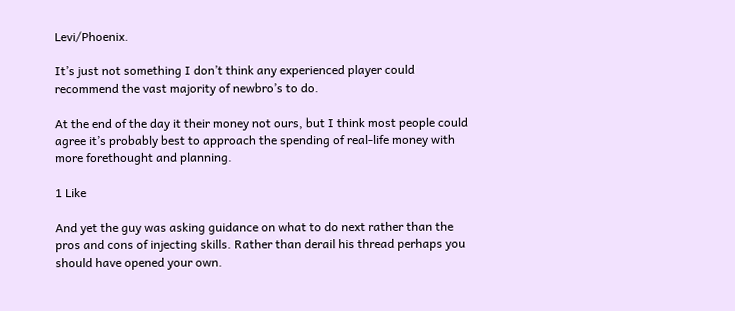Levi/Phoenix.

It’s just not something I don’t think any experienced player could recommend the vast majority of newbro’s to do.

At the end of the day it their money not ours, but I think most people could agree it’s probably best to approach the spending of real-life money with more forethought and planning.

1 Like

And yet the guy was asking guidance on what to do next rather than the pros and cons of injecting skills. Rather than derail his thread perhaps you should have opened your own.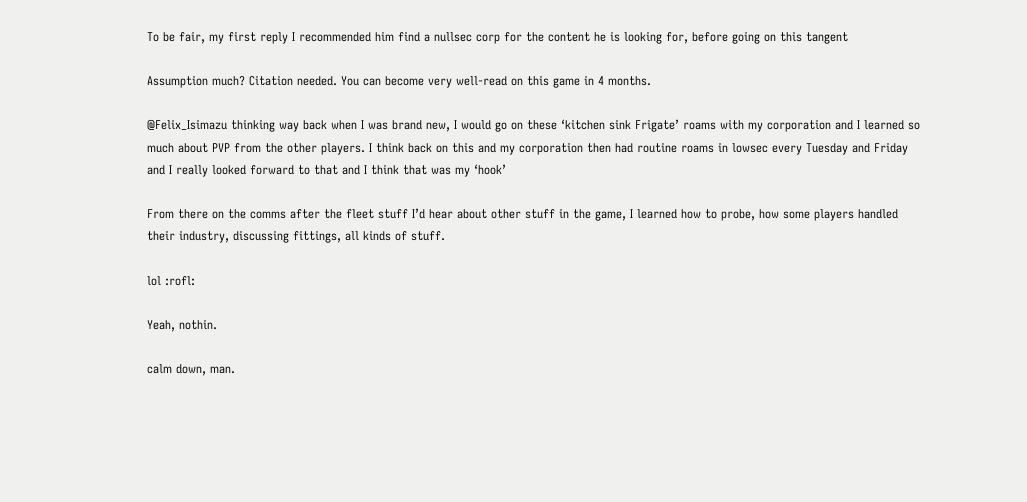To be fair, my first reply I recommended him find a nullsec corp for the content he is looking for, before going on this tangent

Assumption much? Citation needed. You can become very well-read on this game in 4 months.

@Felix_Isimazu thinking way back when I was brand new, I would go on these ‘kitchen sink Frigate’ roams with my corporation and I learned so much about PVP from the other players. I think back on this and my corporation then had routine roams in lowsec every Tuesday and Friday and I really looked forward to that and I think that was my ‘hook’

From there on the comms after the fleet stuff I’d hear about other stuff in the game, I learned how to probe, how some players handled their industry, discussing fittings, all kinds of stuff.

lol :rofl:

Yeah, nothin.

calm down, man.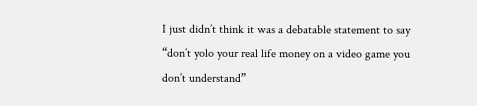I just didn’t think it was a debatable statement to say “don’t yolo your real life money on a video game you don’t understand”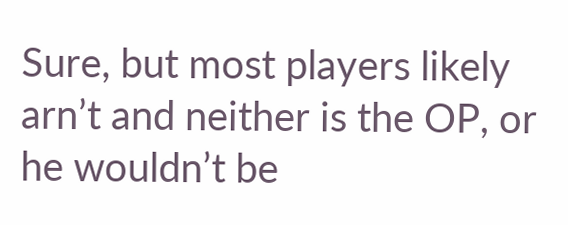Sure, but most players likely arn’t and neither is the OP, or he wouldn’t be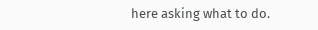here asking what to do.